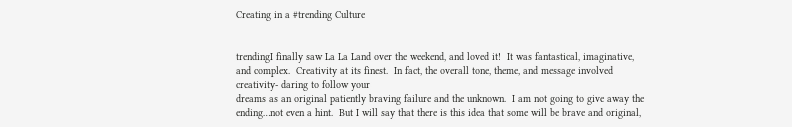Creating in a #trending Culture


trendingI finally saw La La Land over the weekend, and loved it!  It was fantastical, imaginative, and complex.  Creativity at its finest.  In fact, the overall tone, theme, and message involved creativity- daring to follow your
dreams as an original patiently braving failure and the unknown.  I am not going to give away the ending…not even a hint.  But I will say that there is this idea that some will be brave and original,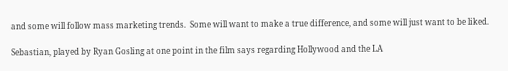and some will follow mass marketing trends.  Some will want to make a true difference, and some will just want to be liked.

Sebastian, played by Ryan Gosling at one point in the film says regarding Hollywood and the LA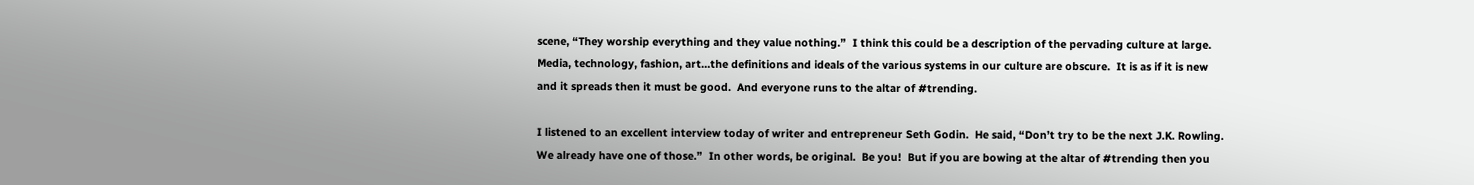scene, “They worship everything and they value nothing.”  I think this could be a description of the pervading culture at large.  Media, technology, fashion, art…the definitions and ideals of the various systems in our culture are obscure.  It is as if it is new and it spreads then it must be good.  And everyone runs to the altar of #trending.

I listened to an excellent interview today of writer and entrepreneur Seth Godin.  He said, “Don’t try to be the next J.K. Rowling.  We already have one of those.”  In other words, be original.  Be you!  But if you are bowing at the altar of #trending then you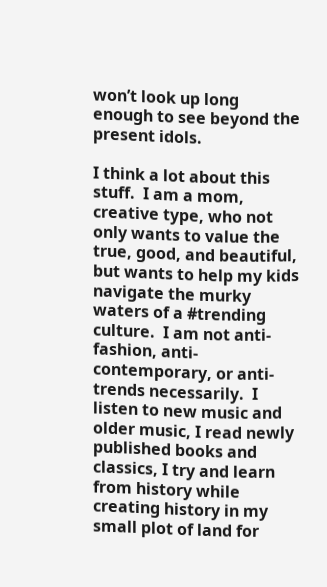won’t look up long enough to see beyond the present idols.

I think a lot about this stuff.  I am a mom, creative type, who not only wants to value the true, good, and beautiful, but wants to help my kids navigate the murky waters of a #trending culture.  I am not anti-fashion, anti-contemporary, or anti-trends necessarily.  I listen to new music and older music, I read newly published books and classics, I try and learn from history while creating history in my small plot of land for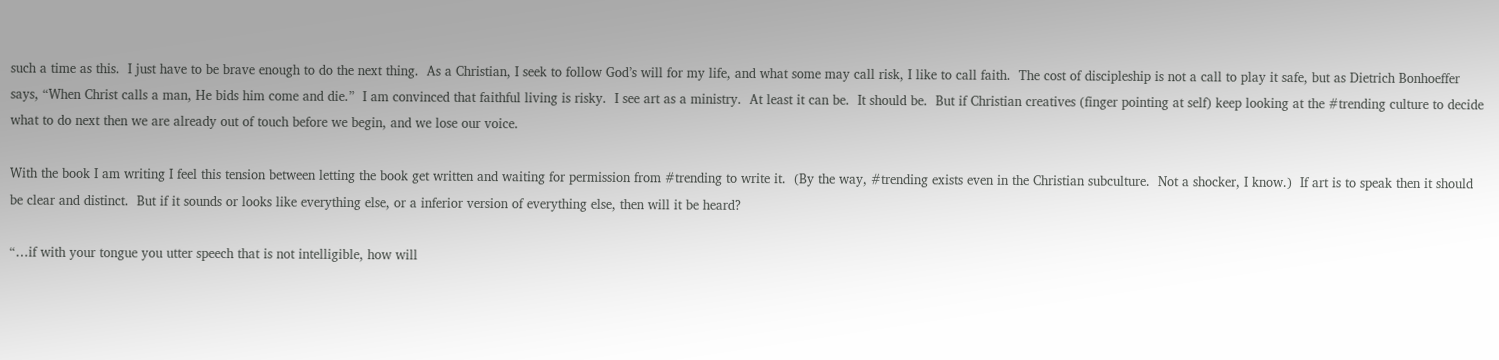such a time as this.  I just have to be brave enough to do the next thing.  As a Christian, I seek to follow God’s will for my life, and what some may call risk, I like to call faith.  The cost of discipleship is not a call to play it safe, but as Dietrich Bonhoeffer says, “When Christ calls a man, He bids him come and die.”  I am convinced that faithful living is risky.  I see art as a ministry.  At least it can be.  It should be.  But if Christian creatives (finger pointing at self) keep looking at the #trending culture to decide what to do next then we are already out of touch before we begin, and we lose our voice.

With the book I am writing I feel this tension between letting the book get written and waiting for permission from #trending to write it.  (By the way, #trending exists even in the Christian subculture.  Not a shocker, I know.)  If art is to speak then it should be clear and distinct.  But if it sounds or looks like everything else, or a inferior version of everything else, then will it be heard?

“…if with your tongue you utter speech that is not intelligible, how will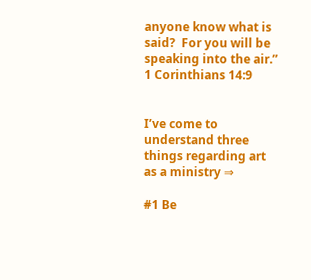anyone know what is said?  For you will be speaking into the air.” 1 Corinthians 14:9


I’ve come to understand three things regarding art as a ministry ⇒

#1 Be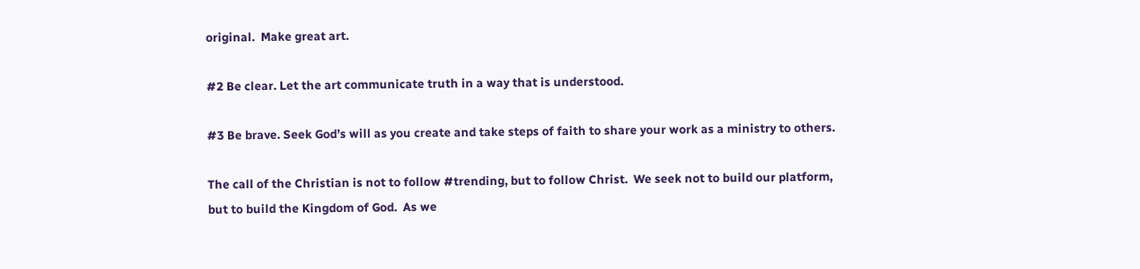original.  Make great art.

#2 Be clear. Let the art communicate truth in a way that is understood.

#3 Be brave. Seek God’s will as you create and take steps of faith to share your work as a ministry to others.

The call of the Christian is not to follow #trending, but to follow Christ.  We seek not to build our platform, but to build the Kingdom of God.  As we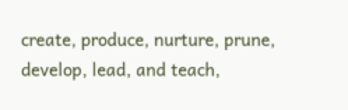create, produce, nurture, prune, develop, lead, and teach,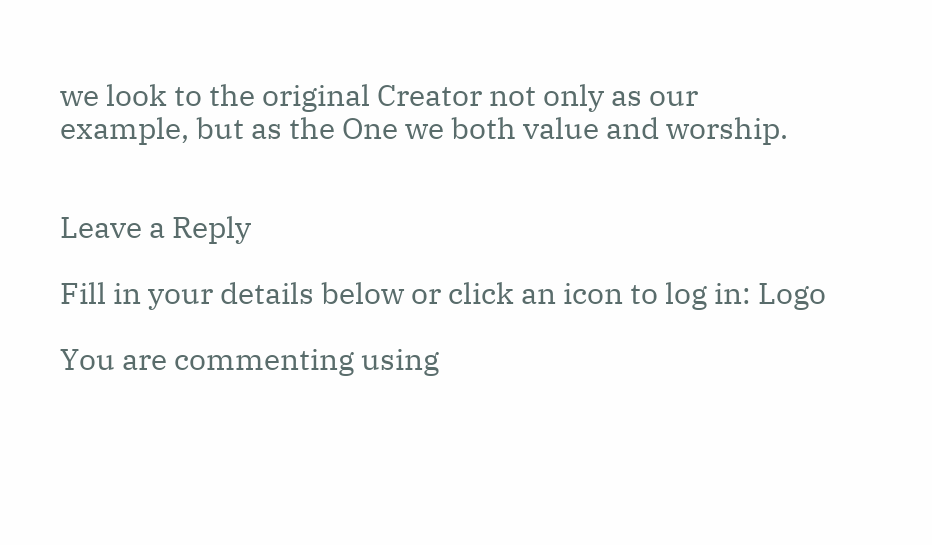we look to the original Creator not only as our example, but as the One we both value and worship.


Leave a Reply

Fill in your details below or click an icon to log in: Logo

You are commenting using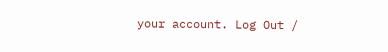your account. Log Out /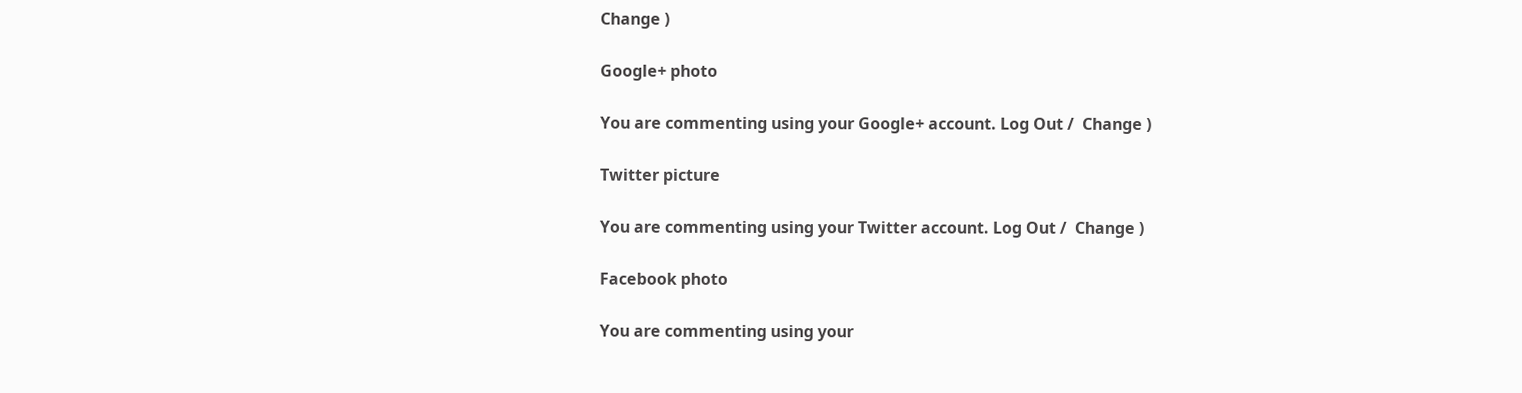Change )

Google+ photo

You are commenting using your Google+ account. Log Out /  Change )

Twitter picture

You are commenting using your Twitter account. Log Out /  Change )

Facebook photo

You are commenting using your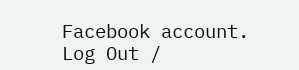Facebook account. Log Out /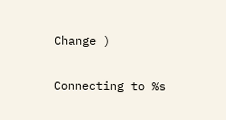Change )

Connecting to %s